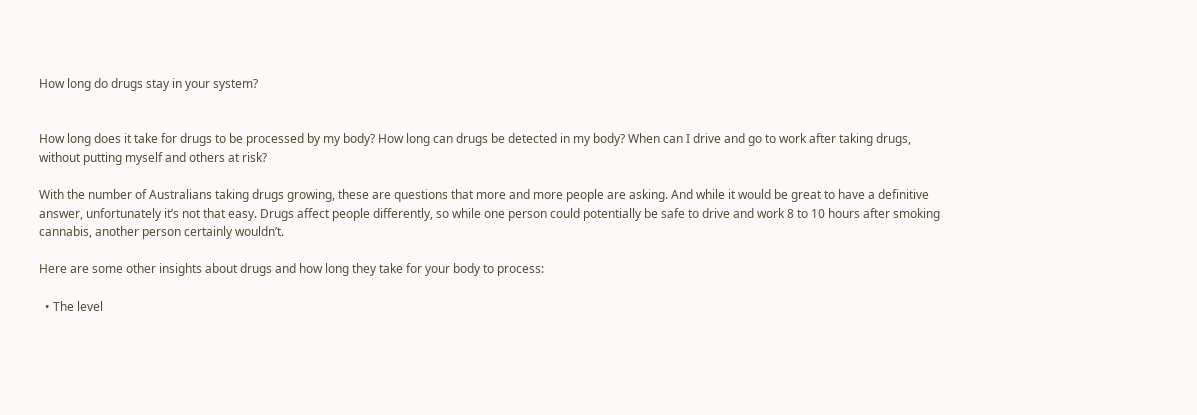How long do drugs stay in your system?


How long does it take for drugs to be processed by my body? How long can drugs be detected in my body? When can I drive and go to work after taking drugs, without putting myself and others at risk?

With the number of Australians taking drugs growing, these are questions that more and more people are asking. And while it would be great to have a definitive answer, unfortunately it’s not that easy. Drugs affect people differently, so while one person could potentially be safe to drive and work 8 to 10 hours after smoking cannabis, another person certainly wouldn’t.

Here are some other insights about drugs and how long they take for your body to process:

  • The level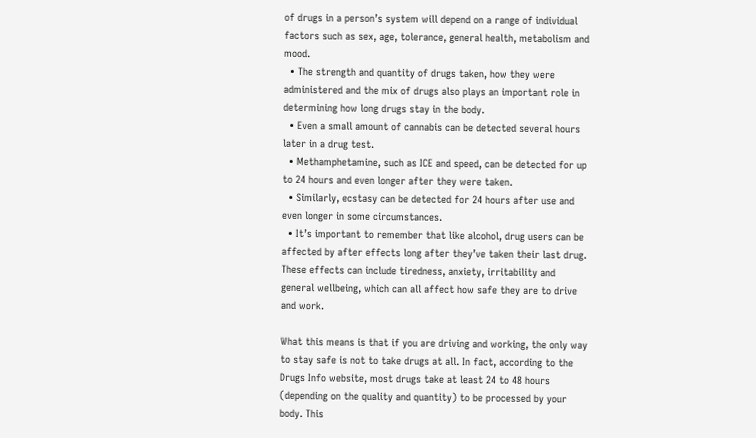of drugs in a person’s system will depend on a range of individual factors such as sex, age, tolerance, general health, metabolism and mood.
  • The strength and quantity of drugs taken, how they were administered and the mix of drugs also plays an important role in determining how long drugs stay in the body.
  • Even a small amount of cannabis can be detected several hours later in a drug test.
  • Methamphetamine, such as ICE and speed, can be detected for up to 24 hours and even longer after they were taken.
  • Similarly, ecstasy can be detected for 24 hours after use and even longer in some circumstances.
  • It’s important to remember that like alcohol, drug users can be affected by after effects long after they’ve taken their last drug. These effects can include tiredness, anxiety, irritability and general wellbeing, which can all affect how safe they are to drive and work.

What this means is that if you are driving and working, the only way to stay safe is not to take drugs at all. In fact, according to the Drugs Info website, most drugs take at least 24 to 48 hours (depending on the quality and quantity) to be processed by your body. This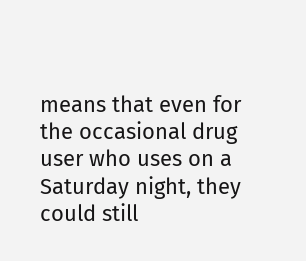means that even for the occasional drug user who uses on a Saturday night, they could still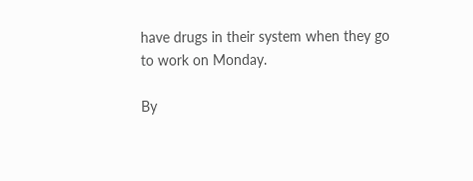have drugs in their system when they go to work on Monday.

By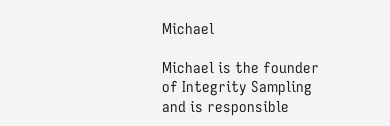Michael

Michael is the founder of Integrity Sampling and is responsible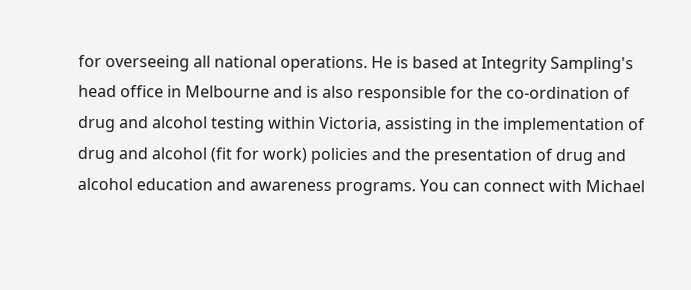for overseeing all national operations. He is based at Integrity Sampling's head office in Melbourne and is also responsible for the co-ordination of drug and alcohol testing within Victoria, assisting in the implementation of drug and alcohol (fit for work) policies and the presentation of drug and alcohol education and awareness programs. You can connect with Michael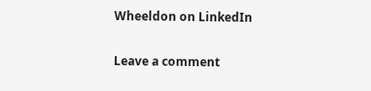Wheeldon on LinkedIn

Leave a comment